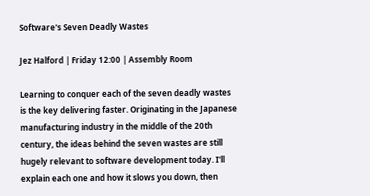Software's Seven Deadly Wastes

Jez Halford | Friday 12:00 | Assembly Room

Learning to conquer each of the seven deadly wastes is the key delivering faster. Originating in the Japanese manufacturing industry in the middle of the 20th century, the ideas behind the seven wastes are still hugely relevant to software development today. I'll explain each one and how it slows you down, then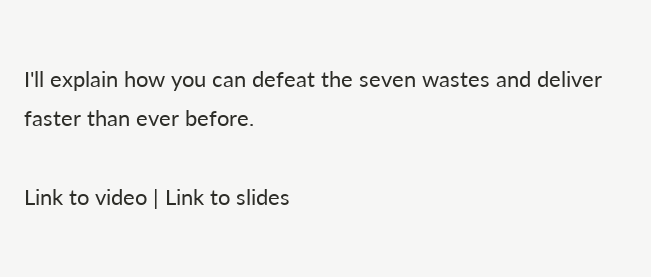I'll explain how you can defeat the seven wastes and deliver faster than ever before.

Link to video | Link to slides